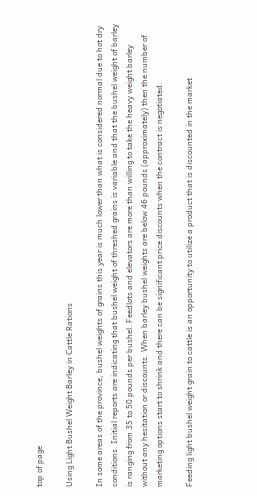top of page

Using Light Bushel Weight Barley in Cattle Rations

In some areas of the province, bushel weights of grains this year is much lower than what is considered normal due to hot dry conditions. Initial reports are indicating that bushel weight of threshed grains is variable and that the bushel weight of barley is ranging from 35 to 50 pounds per bushel. Feedlots and elevators are more than willing to take the heavy weight barley without any hesitation or discounts. When barley bushel weights are below 46 pounds (approximately) then the number of marketing options start to shrink and there can be significant price discounts when the contract is negotiated.

Feeding light bushel weight grain to cattle is an opportunity to utilize a product that is discounted in the market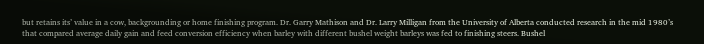but retains its’ value in a cow, backgrounding or home finishing program. Dr. Garry Mathison and Dr. Larry Milligan from the University of Alberta conducted research in the mid 1980’s that compared average daily gain and feed conversion efficiency when barley with different bushel weight barleys was fed to finishing steers. Bushel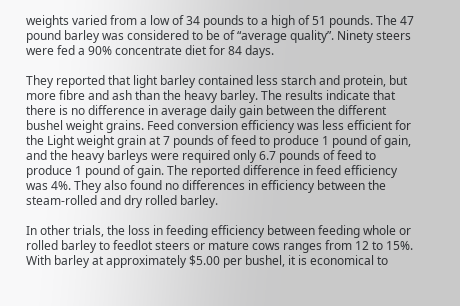weights varied from a low of 34 pounds to a high of 51 pounds. The 47 pound barley was considered to be of “average quality”. Ninety steers were fed a 90% concentrate diet for 84 days.

They reported that light barley contained less starch and protein, but more fibre and ash than the heavy barley. The results indicate that there is no difference in average daily gain between the different bushel weight grains. Feed conversion efficiency was less efficient for the Light weight grain at 7 pounds of feed to produce 1 pound of gain, and the heavy barleys were required only 6.7 pounds of feed to produce 1 pound of gain. The reported difference in feed efficiency was 4%. They also found no differences in efficiency between the steam-rolled and dry rolled barley.

In other trials, the loss in feeding efficiency between feeding whole or rolled barley to feedlot steers or mature cows ranges from 12 to 15%. With barley at approximately $5.00 per bushel, it is economical to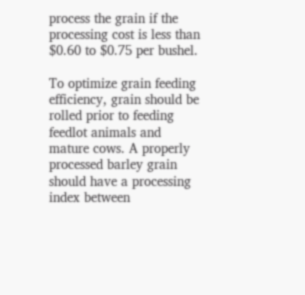process the grain if the processing cost is less than $0.60 to $0.75 per bushel.

To optimize grain feeding efficiency, grain should be rolled prior to feeding feedlot animals and mature cows. A properly processed barley grain should have a processing index between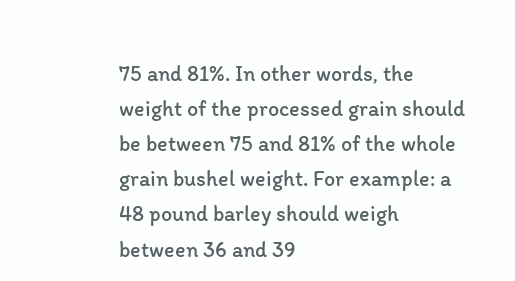75 and 81%. In other words, the weight of the processed grain should be between 75 and 81% of the whole grain bushel weight. For example: a 48 pound barley should weigh between 36 and 39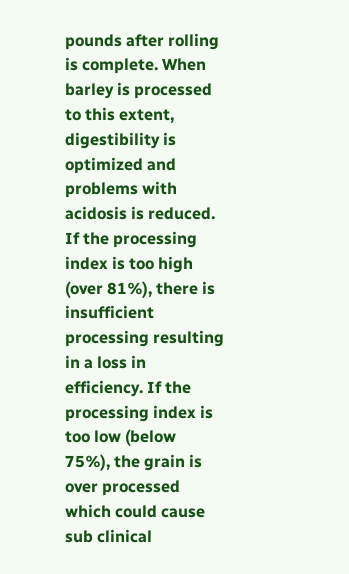pounds after rolling is complete. When barley is processed to this extent, digestibility is optimized and problems with acidosis is reduced. If the processing index is too high (over 81%), there is insufficient processing resulting in a loss in efficiency. If the processing index is too low (below 75%), the grain is over processed which could cause sub clinical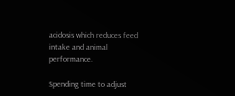acidosis which reduces feed intake and animal performance.

Spending time to adjust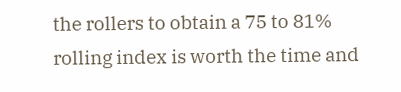the rollers to obtain a 75 to 81% rolling index is worth the time and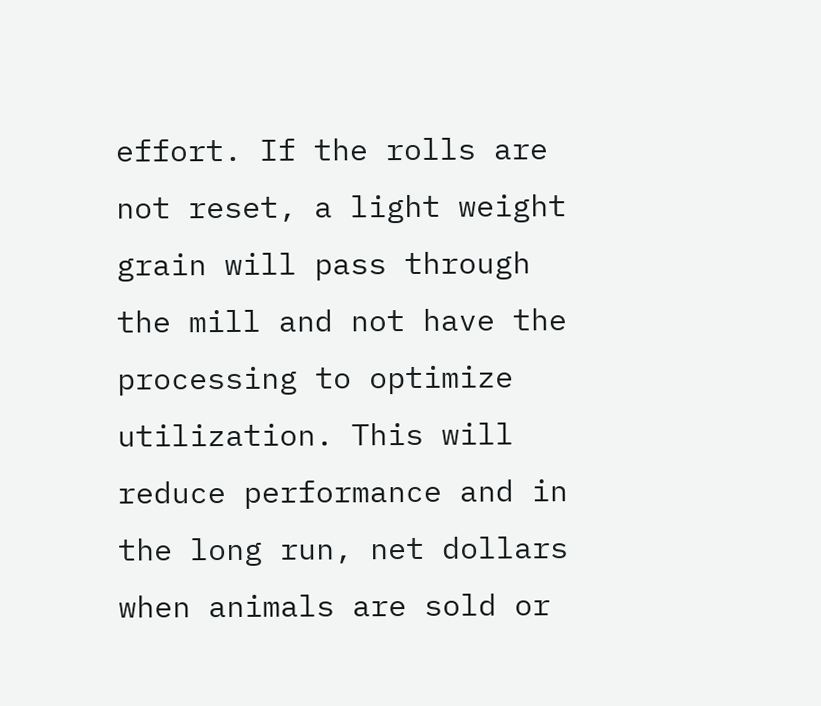effort. If the rolls are not reset, a light weight grain will pass through the mill and not have the processing to optimize utilization. This will reduce performance and in the long run, net dollars when animals are sold or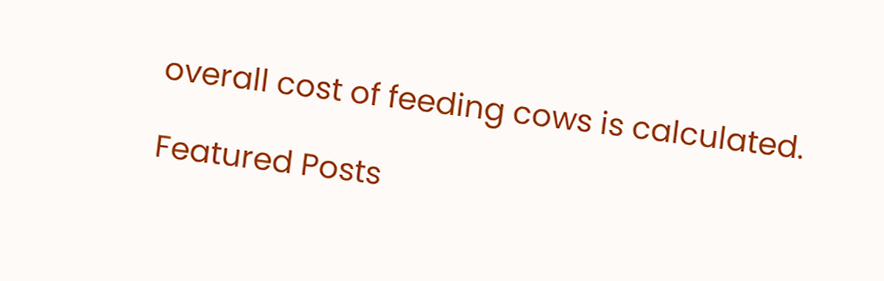overall cost of feeding cows is calculated.

Featured Posts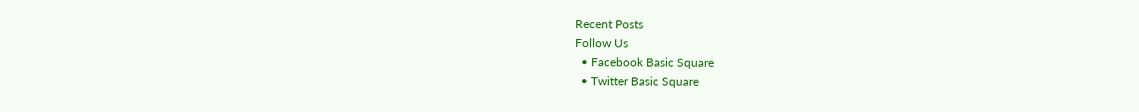Recent Posts
Follow Us
  • Facebook Basic Square
  • Twitter Basic Square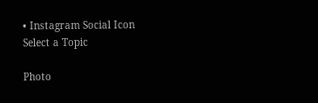• Instagram Social Icon
Select a Topic

Photo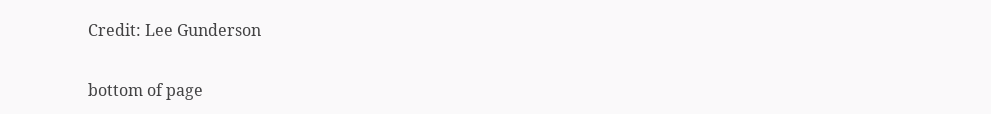Credit: Lee Gunderson

bottom of page